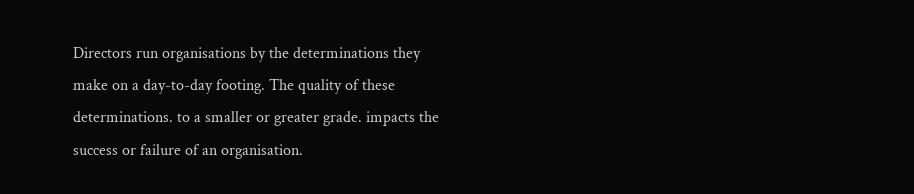Directors run organisations by the determinations they make on a day-to-day footing. The quality of these determinations. to a smaller or greater grade. impacts the success or failure of an organisation.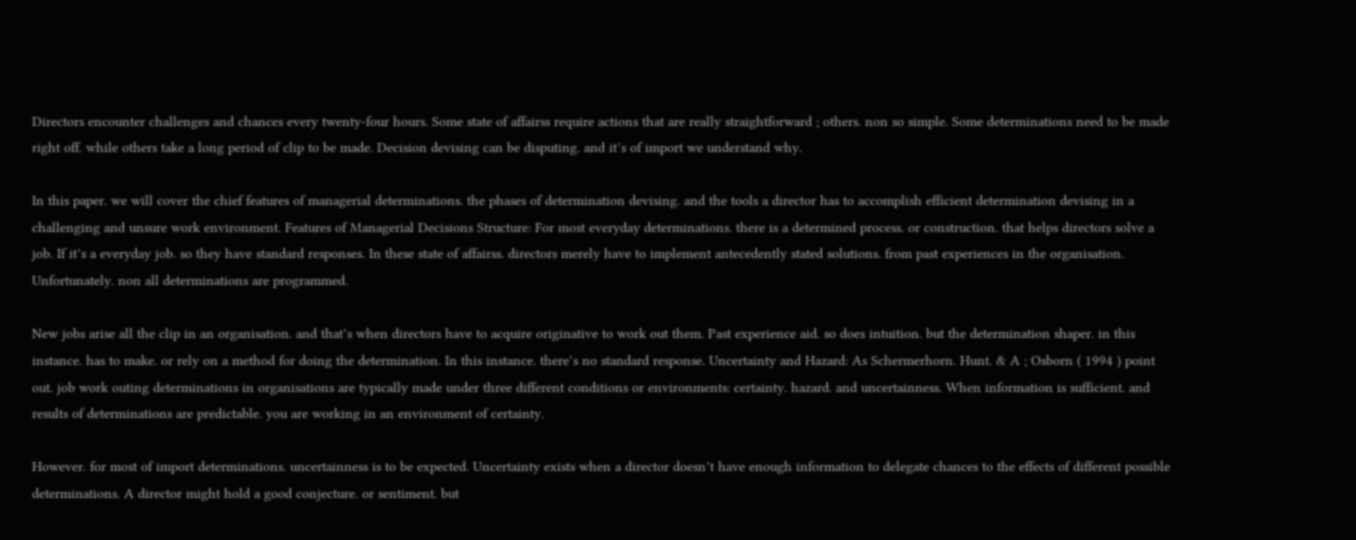Directors encounter challenges and chances every twenty-four hours. Some state of affairss require actions that are really straightforward ; others. non so simple. Some determinations need to be made right off. while others take a long period of clip to be made. Decision devising can be disputing. and it’s of import we understand why.

In this paper. we will cover the chief features of managerial determinations. the phases of determination devising. and the tools a director has to accomplish efficient determination devising in a challenging and unsure work environment. Features of Managerial Decisions Structure: For most everyday determinations. there is a determined process. or construction. that helps directors solve a job. If it’s a everyday job. so they have standard responses. In these state of affairss. directors merely have to implement antecedently stated solutions. from past experiences in the organisation. Unfortunately. non all determinations are programmed.

New jobs arise all the clip in an organisation. and that’s when directors have to acquire originative to work out them. Past experience aid. so does intuition. but the determination shaper. in this instance. has to make. or rely on a method for doing the determination. In this instance. there’s no standard response. Uncertainty and Hazard: As Schermerhorn. Hunt. & A ; Osborn ( 1994 ) point out. job work outing determinations in organisations are typically made under three different conditions or environments: certainty. hazard. and uncertainness. When information is sufficient. and results of determinations are predictable. you are working in an environment of certainty.

However. for most of import determinations. uncertainness is to be expected. Uncertainty exists when a director doesn’t have enough information to delegate chances to the effects of different possible determinations. A director might hold a good conjecture. or sentiment. but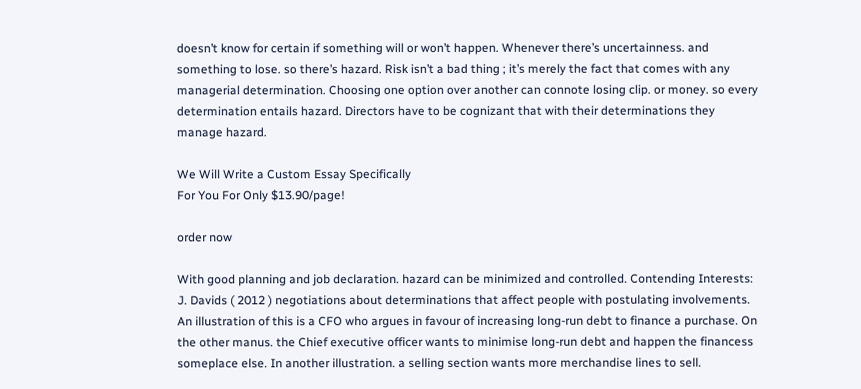doesn’t know for certain if something will or won’t happen. Whenever there’s uncertainness. and something to lose. so there’s hazard. Risk isn’t a bad thing ; it’s merely the fact that comes with any managerial determination. Choosing one option over another can connote losing clip. or money. so every determination entails hazard. Directors have to be cognizant that with their determinations they manage hazard.

We Will Write a Custom Essay Specifically
For You For Only $13.90/page!

order now

With good planning and job declaration. hazard can be minimized and controlled. Contending Interests: J. Davids ( 2012 ) negotiations about determinations that affect people with postulating involvements. An illustration of this is a CFO who argues in favour of increasing long-run debt to finance a purchase. On the other manus. the Chief executive officer wants to minimise long-run debt and happen the financess someplace else. In another illustration. a selling section wants more merchandise lines to sell.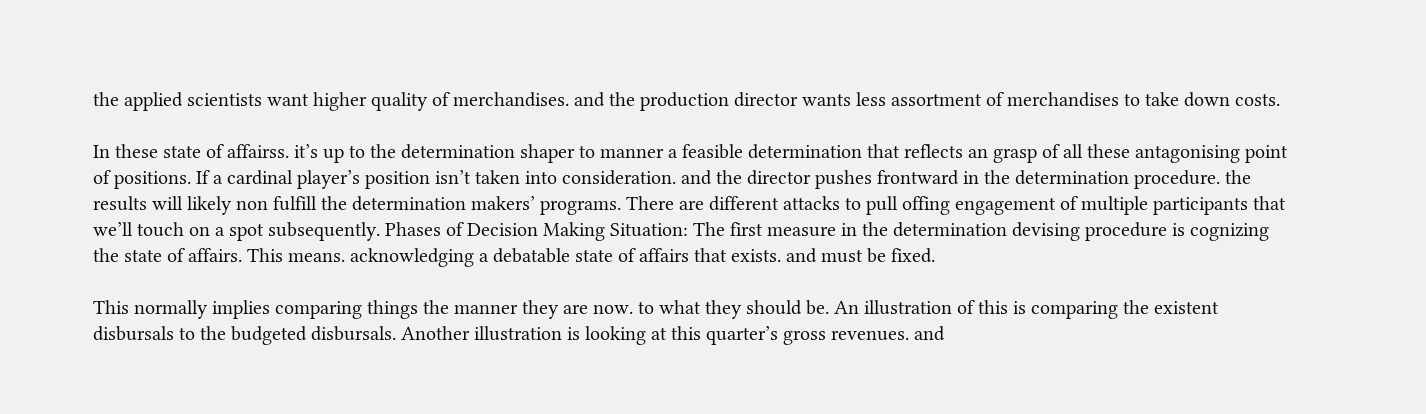the applied scientists want higher quality of merchandises. and the production director wants less assortment of merchandises to take down costs.

In these state of affairss. it’s up to the determination shaper to manner a feasible determination that reflects an grasp of all these antagonising point of positions. If a cardinal player’s position isn’t taken into consideration. and the director pushes frontward in the determination procedure. the results will likely non fulfill the determination makers’ programs. There are different attacks to pull offing engagement of multiple participants that we’ll touch on a spot subsequently. Phases of Decision Making Situation: The first measure in the determination devising procedure is cognizing the state of affairs. This means. acknowledging a debatable state of affairs that exists. and must be fixed.

This normally implies comparing things the manner they are now. to what they should be. An illustration of this is comparing the existent disbursals to the budgeted disbursals. Another illustration is looking at this quarter’s gross revenues. and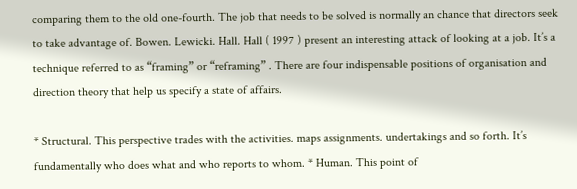comparing them to the old one-fourth. The job that needs to be solved is normally an chance that directors seek to take advantage of. Bowen. Lewicki. Hall. Hall ( 1997 ) present an interesting attack of looking at a job. It’s a technique referred to as “framing” or “reframing” . There are four indispensable positions of organisation and direction theory that help us specify a state of affairs.

* Structural. This perspective trades with the activities. maps assignments. undertakings and so forth. It’s fundamentally who does what and who reports to whom. * Human. This point of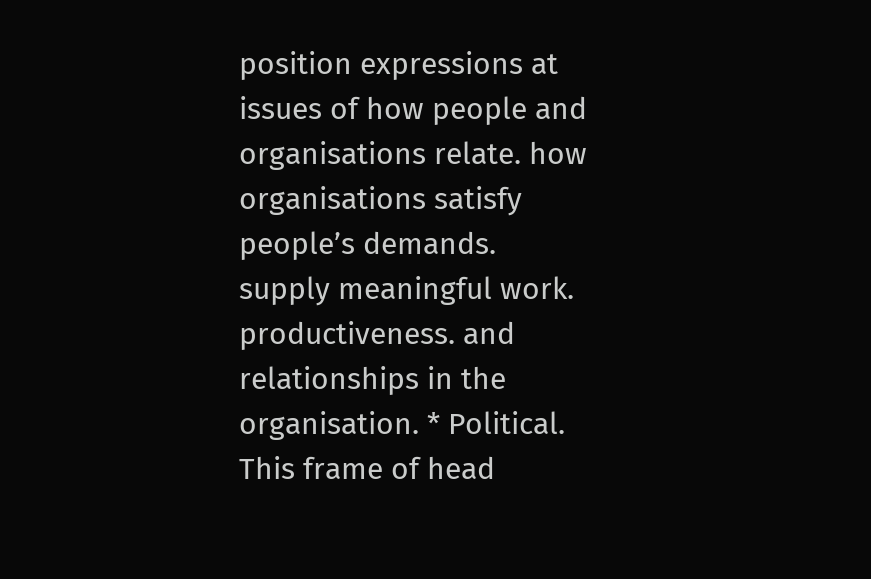position expressions at issues of how people and organisations relate. how organisations satisfy people’s demands. supply meaningful work. productiveness. and relationships in the organisation. * Political. This frame of head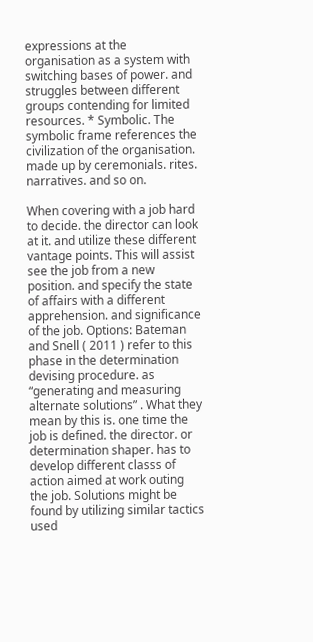expressions at the organisation as a system with switching bases of power. and struggles between different groups contending for limited resources. * Symbolic. The symbolic frame references the civilization of the organisation. made up by ceremonials. rites. narratives. and so on.

When covering with a job hard to decide. the director can look at it. and utilize these different vantage points. This will assist see the job from a new position. and specify the state of affairs with a different apprehension. and significance of the job. Options: Bateman and Snell ( 2011 ) refer to this phase in the determination devising procedure. as “generating and measuring alternate solutions” . What they mean by this is. one time the job is defined. the director. or determination shaper. has to develop different classs of action aimed at work outing the job. Solutions might be found by utilizing similar tactics used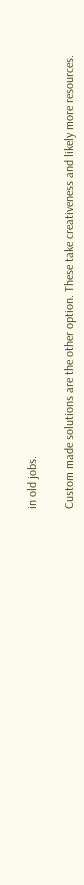in old jobs.

Custom made solutions are the other option. These take creativeness and likely more resources.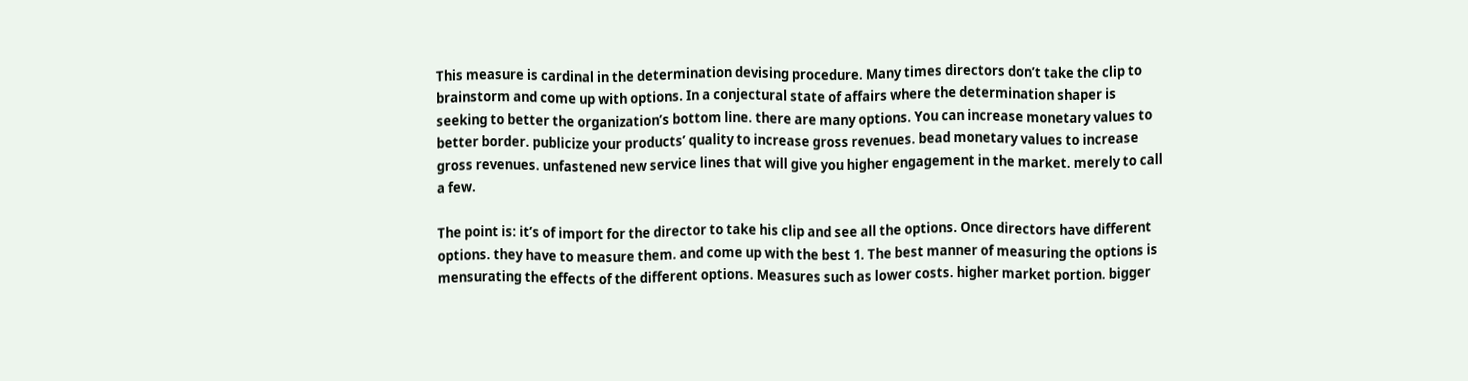This measure is cardinal in the determination devising procedure. Many times directors don’t take the clip to brainstorm and come up with options. In a conjectural state of affairs where the determination shaper is seeking to better the organization’s bottom line. there are many options. You can increase monetary values to better border. publicize your products’ quality to increase gross revenues. bead monetary values to increase gross revenues. unfastened new service lines that will give you higher engagement in the market. merely to call a few.

The point is: it’s of import for the director to take his clip and see all the options. Once directors have different options. they have to measure them. and come up with the best 1. The best manner of measuring the options is mensurating the effects of the different options. Measures such as lower costs. higher market portion. bigger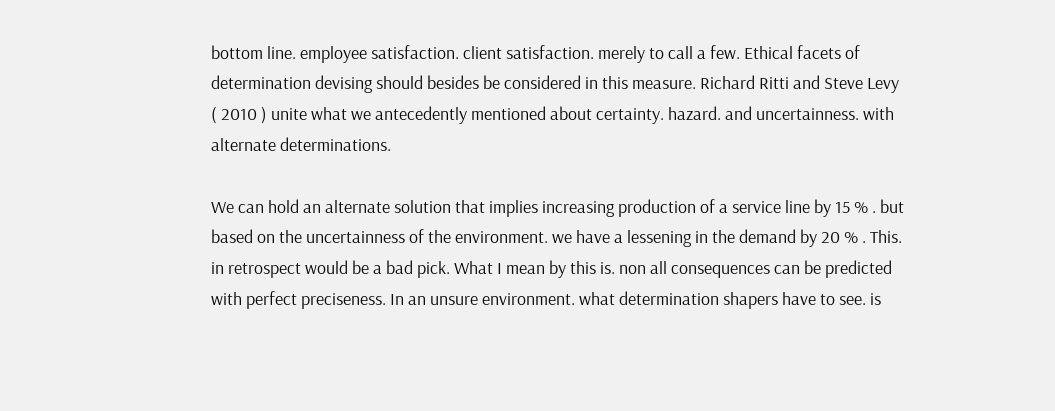bottom line. employee satisfaction. client satisfaction. merely to call a few. Ethical facets of determination devising should besides be considered in this measure. Richard Ritti and Steve Levy ( 2010 ) unite what we antecedently mentioned about certainty. hazard. and uncertainness. with alternate determinations.

We can hold an alternate solution that implies increasing production of a service line by 15 % . but based on the uncertainness of the environment. we have a lessening in the demand by 20 % . This. in retrospect would be a bad pick. What I mean by this is. non all consequences can be predicted with perfect preciseness. In an unsure environment. what determination shapers have to see. is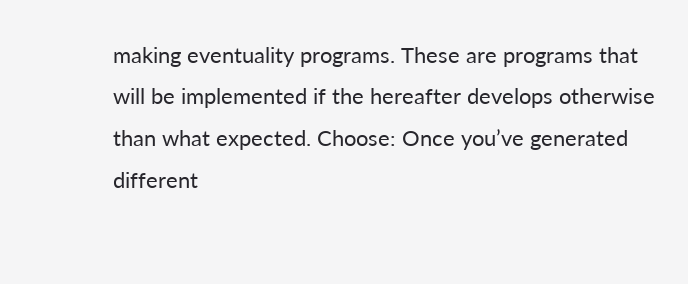making eventuality programs. These are programs that will be implemented if the hereafter develops otherwise than what expected. Choose: Once you’ve generated different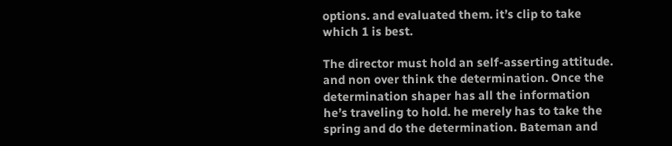options. and evaluated them. it’s clip to take which 1 is best.

The director must hold an self-asserting attitude. and non over think the determination. Once the determination shaper has all the information he’s traveling to hold. he merely has to take the spring and do the determination. Bateman and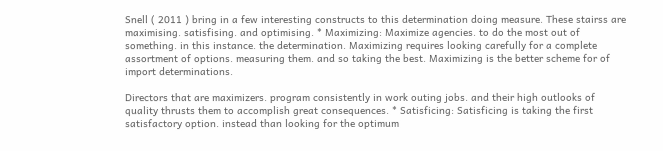Snell ( 2011 ) bring in a few interesting constructs to this determination doing measure. These stairss are maximising. satisfising. and optimising. * Maximizing: Maximize agencies. to do the most out of something. in this instance. the determination. Maximizing requires looking carefully for a complete assortment of options. measuring them. and so taking the best. Maximizing is the better scheme for of import determinations.

Directors that are maximizers. program consistently in work outing jobs. and their high outlooks of quality thrusts them to accomplish great consequences. * Satisficing: Satisficing is taking the first satisfactory option. instead than looking for the optimum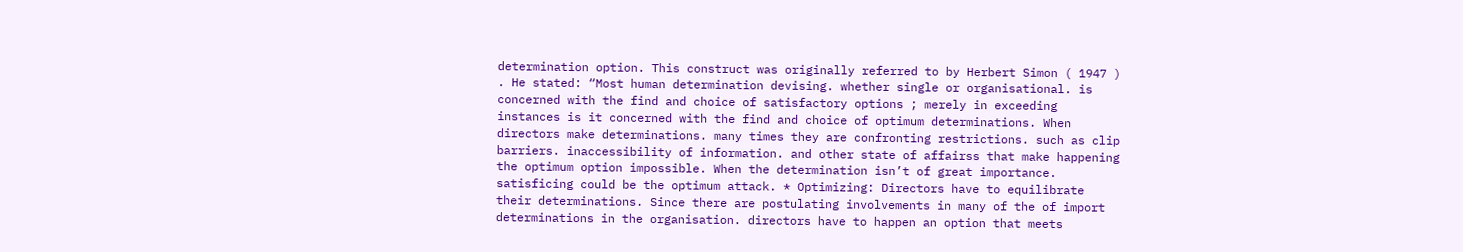determination option. This construct was originally referred to by Herbert Simon ( 1947 ) . He stated: “Most human determination devising. whether single or organisational. is concerned with the find and choice of satisfactory options ; merely in exceeding instances is it concerned with the find and choice of optimum determinations. When directors make determinations. many times they are confronting restrictions. such as clip barriers. inaccessibility of information. and other state of affairss that make happening the optimum option impossible. When the determination isn’t of great importance. satisficing could be the optimum attack. * Optimizing: Directors have to equilibrate their determinations. Since there are postulating involvements in many of the of import determinations in the organisation. directors have to happen an option that meets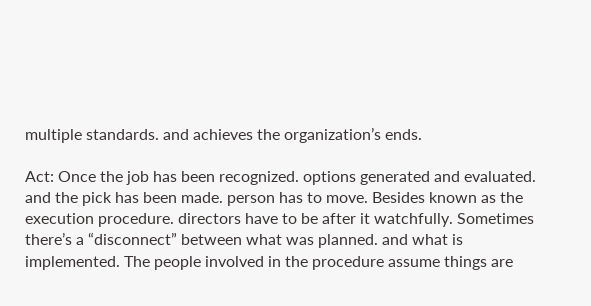multiple standards. and achieves the organization’s ends.

Act: Once the job has been recognized. options generated and evaluated. and the pick has been made. person has to move. Besides known as the execution procedure. directors have to be after it watchfully. Sometimes there’s a “disconnect” between what was planned. and what is implemented. The people involved in the procedure assume things are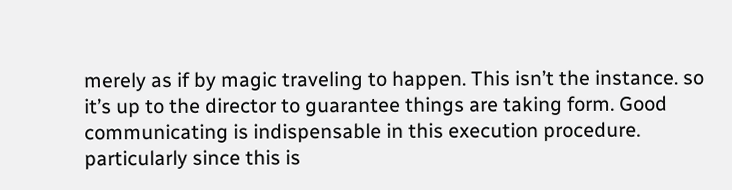merely as if by magic traveling to happen. This isn’t the instance. so it’s up to the director to guarantee things are taking form. Good communicating is indispensable in this execution procedure. particularly since this is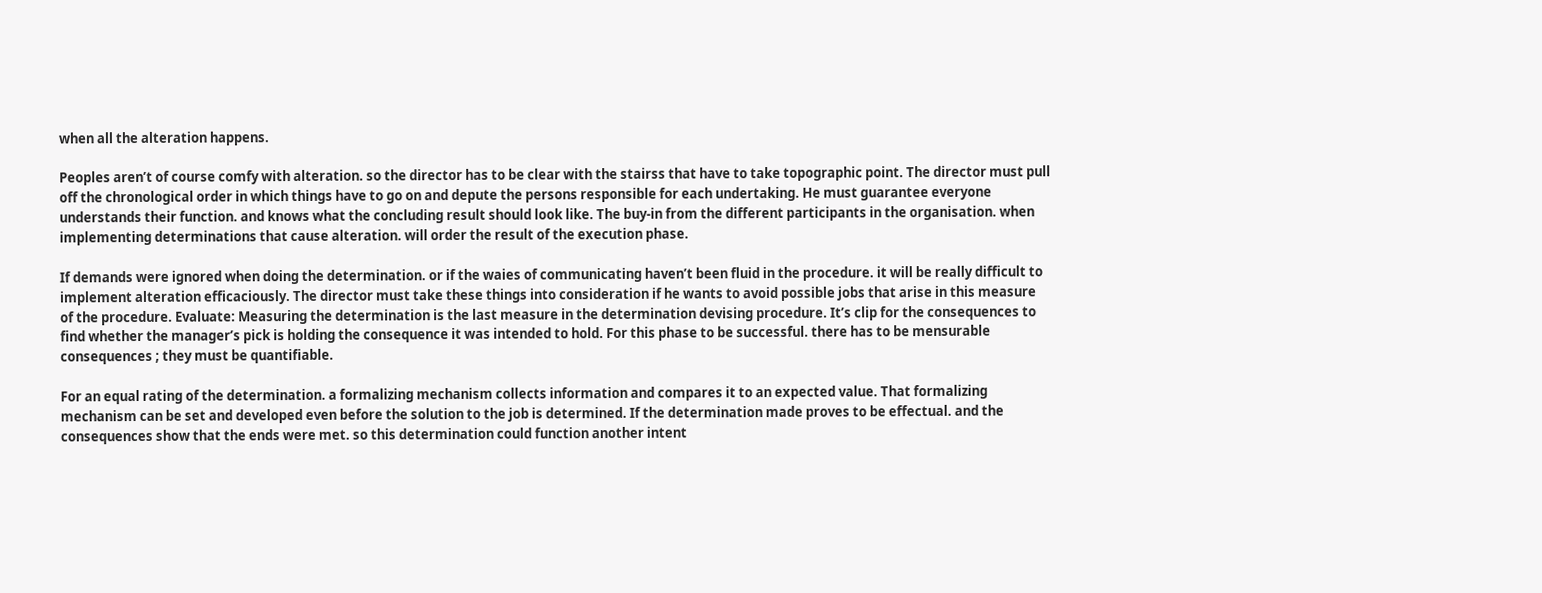when all the alteration happens.

Peoples aren’t of course comfy with alteration. so the director has to be clear with the stairss that have to take topographic point. The director must pull off the chronological order in which things have to go on and depute the persons responsible for each undertaking. He must guarantee everyone understands their function. and knows what the concluding result should look like. The buy-in from the different participants in the organisation. when implementing determinations that cause alteration. will order the result of the execution phase.

If demands were ignored when doing the determination. or if the waies of communicating haven’t been fluid in the procedure. it will be really difficult to implement alteration efficaciously. The director must take these things into consideration if he wants to avoid possible jobs that arise in this measure of the procedure. Evaluate: Measuring the determination is the last measure in the determination devising procedure. It’s clip for the consequences to find whether the manager’s pick is holding the consequence it was intended to hold. For this phase to be successful. there has to be mensurable consequences ; they must be quantifiable.

For an equal rating of the determination. a formalizing mechanism collects information and compares it to an expected value. That formalizing mechanism can be set and developed even before the solution to the job is determined. If the determination made proves to be effectual. and the consequences show that the ends were met. so this determination could function another intent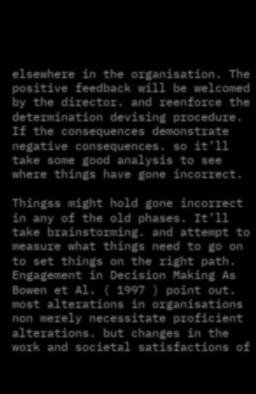elsewhere in the organisation. The positive feedback will be welcomed by the director. and reenforce the determination devising procedure. If the consequences demonstrate negative consequences. so it’ll take some good analysis to see where things have gone incorrect.

Thingss might hold gone incorrect in any of the old phases. It’ll take brainstorming. and attempt to measure what things need to go on to set things on the right path. Engagement in Decision Making As Bowen et Al. ( 1997 ) point out. most alterations in organisations non merely necessitate proficient alterations. but changes in the work and societal satisfactions of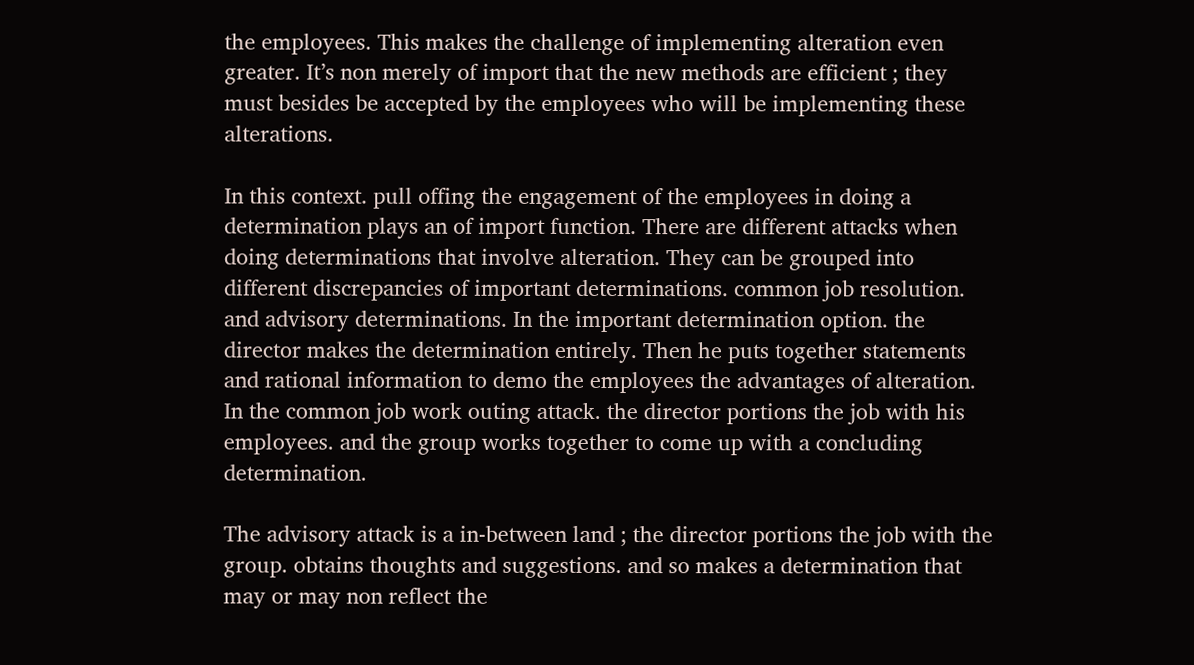the employees. This makes the challenge of implementing alteration even greater. It’s non merely of import that the new methods are efficient ; they must besides be accepted by the employees who will be implementing these alterations.

In this context. pull offing the engagement of the employees in doing a determination plays an of import function. There are different attacks when doing determinations that involve alteration. They can be grouped into different discrepancies of important determinations. common job resolution. and advisory determinations. In the important determination option. the director makes the determination entirely. Then he puts together statements and rational information to demo the employees the advantages of alteration. In the common job work outing attack. the director portions the job with his employees. and the group works together to come up with a concluding determination.

The advisory attack is a in-between land ; the director portions the job with the group. obtains thoughts and suggestions. and so makes a determination that may or may non reflect the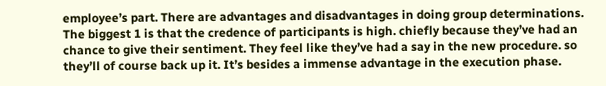employee’s part. There are advantages and disadvantages in doing group determinations. The biggest 1 is that the credence of participants is high. chiefly because they’ve had an chance to give their sentiment. They feel like they’ve had a say in the new procedure. so they’ll of course back up it. It’s besides a immense advantage in the execution phase.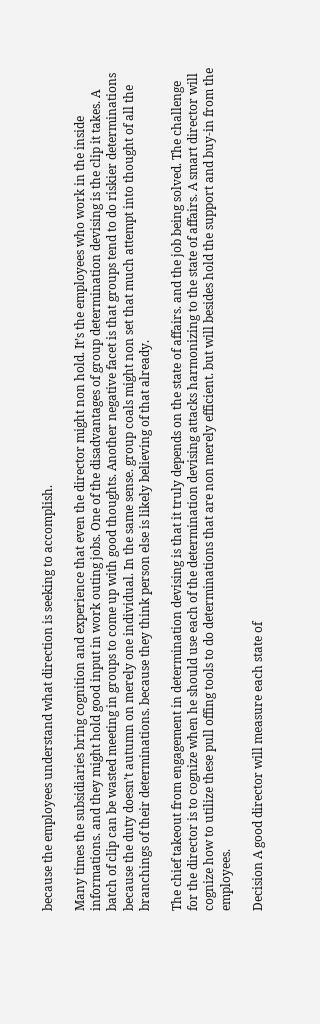because the employees understand what direction is seeking to accomplish.

Many times the subsidiaries bring cognition and experience that even the director might non hold. It’s the employees who work in the inside informations. and they might hold good input in work outing jobs. One of the disadvantages of group determination devising is the clip it takes. A batch of clip can be wasted meeting in groups to come up with good thoughts. Another negative facet is that groups tend to do riskier determinations because the duty doesn’t autumn on merely one individual. In the same sense. group coals might non set that much attempt into thought of all the branchings of their determinations. because they think person else is likely believing of that already.

The chief takeout from engagement in determination devising is that it truly depends on the state of affairs. and the job being solved. The challenge for the director is to cognize when he should use each of the determination devising attacks harmonizing to the state of affairs. A smart director will cognize how to utilize these pull offing tools to do determinations that are non merely efficient. but will besides hold the support and buy-in from the employees.

Decision A good director will measure each state of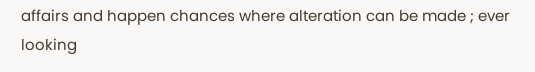affairs and happen chances where alteration can be made ; ever looking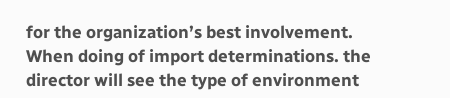for the organization’s best involvement. When doing of import determinations. the director will see the type of environment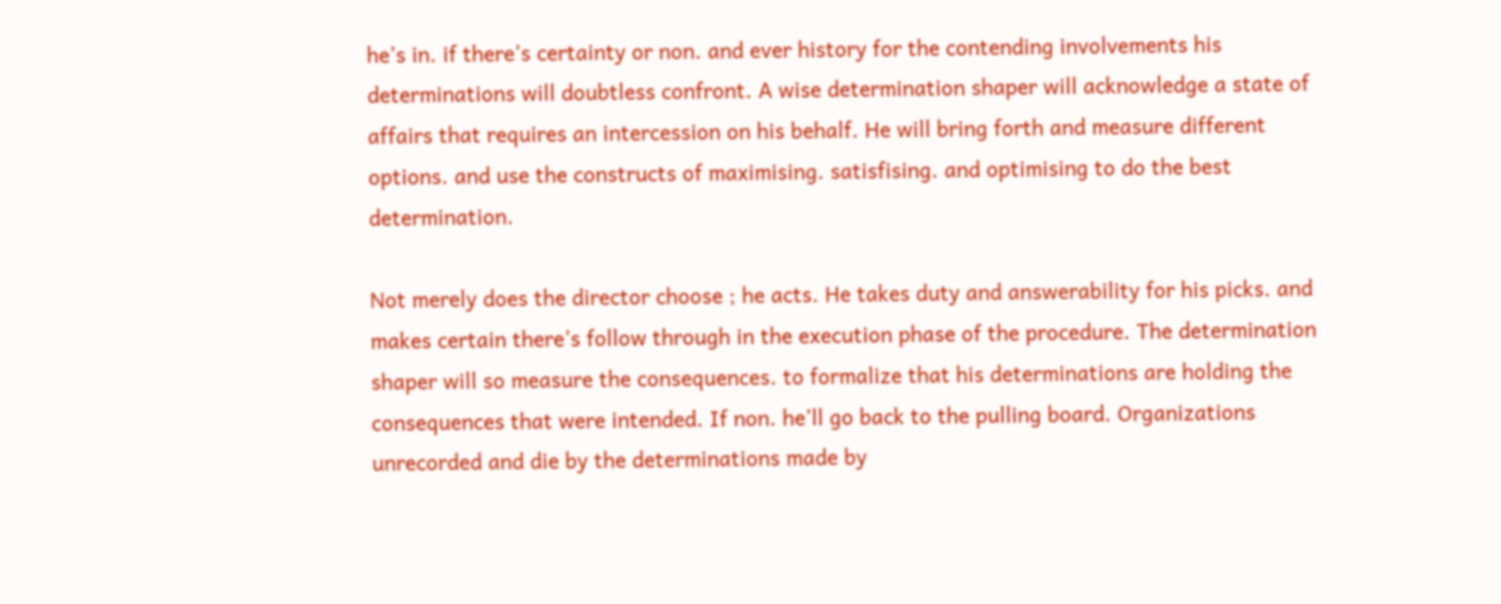he’s in. if there’s certainty or non. and ever history for the contending involvements his determinations will doubtless confront. A wise determination shaper will acknowledge a state of affairs that requires an intercession on his behalf. He will bring forth and measure different options. and use the constructs of maximising. satisfising. and optimising to do the best determination.

Not merely does the director choose ; he acts. He takes duty and answerability for his picks. and makes certain there’s follow through in the execution phase of the procedure. The determination shaper will so measure the consequences. to formalize that his determinations are holding the consequences that were intended. If non. he’ll go back to the pulling board. Organizations unrecorded and die by the determinations made by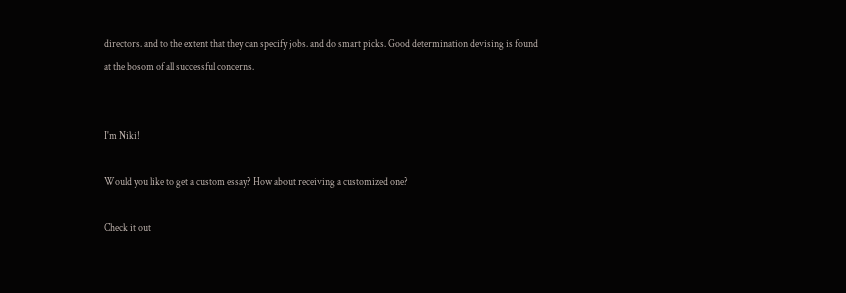directors. and to the extent that they can specify jobs. and do smart picks. Good determination devising is found at the bosom of all successful concerns.


I'm Niki!

Would you like to get a custom essay? How about receiving a customized one?

Check it out